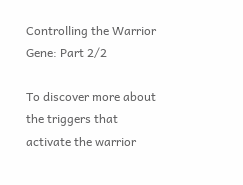Controlling the Warrior Gene: Part 2/2

To discover more about the triggers that activate the warrior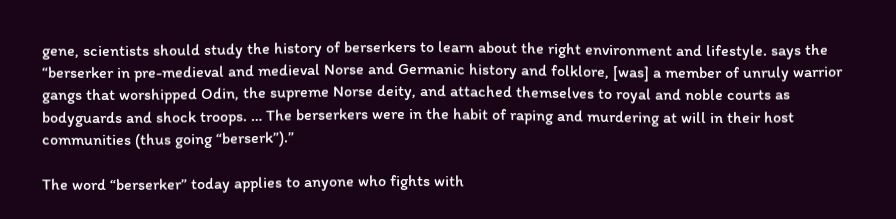gene, scientists should study the history of berserkers to learn about the right environment and lifestyle. says the “berserker in pre-medieval and medieval Norse and Germanic history and folklore, [was] a member of unruly warrior gangs that worshipped Odin, the supreme Norse deity, and attached themselves to royal and noble courts as bodyguards and shock troops. … The berserkers were in the habit of raping and murdering at will in their host communities (thus going “berserk”).”

The word “berserker” today applies to anyone who fights with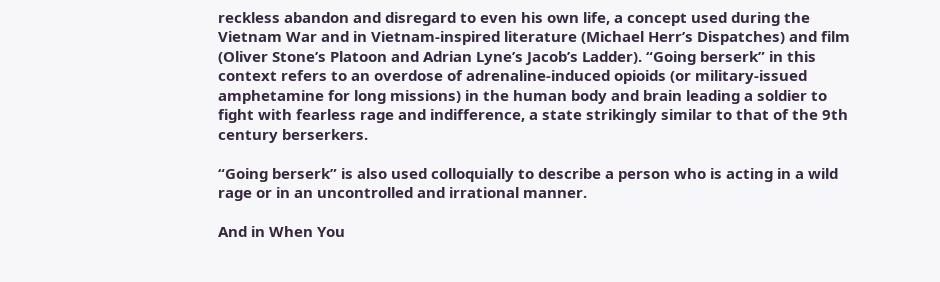reckless abandon and disregard to even his own life, a concept used during the Vietnam War and in Vietnam-inspired literature (Michael Herr’s Dispatches) and film (Oliver Stone’s Platoon and Adrian Lyne’s Jacob’s Ladder). “Going berserk” in this context refers to an overdose of adrenaline-induced opioids (or military-issued amphetamine for long missions) in the human body and brain leading a soldier to fight with fearless rage and indifference, a state strikingly similar to that of the 9th century berserkers.

“Going berserk” is also used colloquially to describe a person who is acting in a wild rage or in an uncontrolled and irrational manner.

And in When You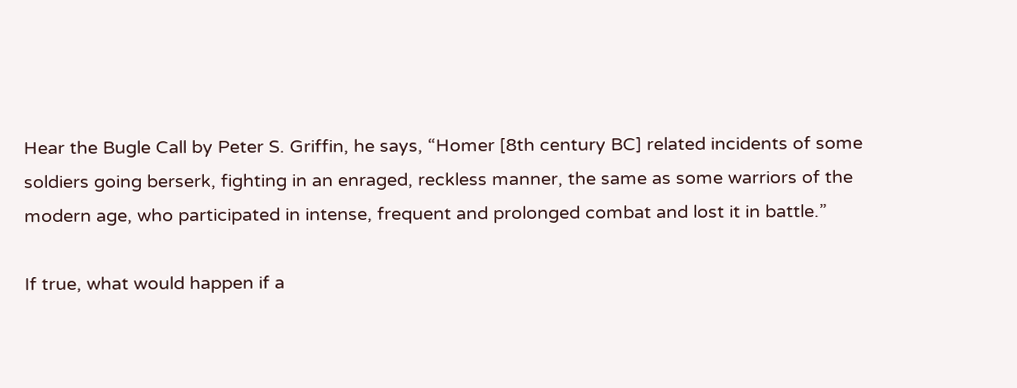Hear the Bugle Call by Peter S. Griffin, he says, “Homer [8th century BC] related incidents of some soldiers going berserk, fighting in an enraged, reckless manner, the same as some warriors of the modern age, who participated in intense, frequent and prolonged combat and lost it in battle.”

If true, what would happen if a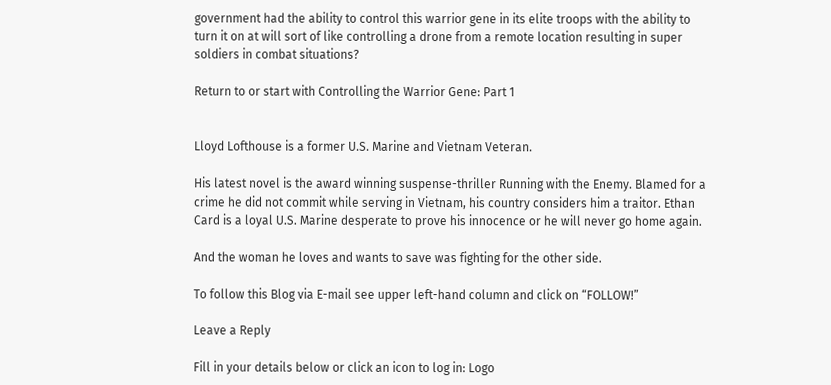government had the ability to control this warrior gene in its elite troops with the ability to turn it on at will sort of like controlling a drone from a remote location resulting in super soldiers in combat situations?

Return to or start with Controlling the Warrior Gene: Part 1


Lloyd Lofthouse is a former U.S. Marine and Vietnam Veteran.

His latest novel is the award winning suspense-thriller Running with the Enemy. Blamed for a crime he did not commit while serving in Vietnam, his country considers him a traitor. Ethan Card is a loyal U.S. Marine desperate to prove his innocence or he will never go home again.

And the woman he loves and wants to save was fighting for the other side.

To follow this Blog via E-mail see upper left-hand column and click on “FOLLOW!”

Leave a Reply

Fill in your details below or click an icon to log in: Logo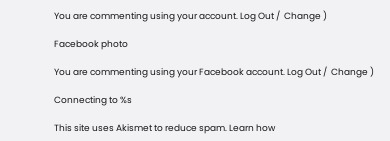You are commenting using your account. Log Out /  Change )

Facebook photo

You are commenting using your Facebook account. Log Out /  Change )

Connecting to %s

This site uses Akismet to reduce spam. Learn how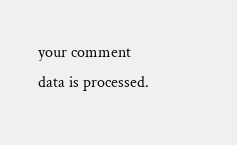your comment data is processed.